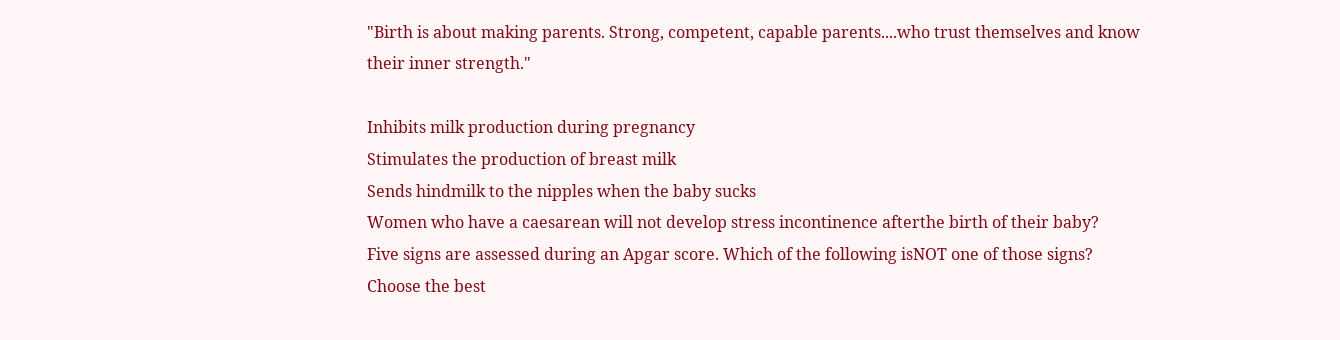"Birth is about making parents. Strong, competent, capable parents....who trust themselves and know
their inner strength."

Inhibits milk production during pregnancy
Stimulates the production of breast milk
Sends hindmilk to the nipples when the baby sucks
Women who have a caesarean will not develop stress incontinence afterthe birth of their baby?
Five signs are assessed during an Apgar score. Which of the following isNOT one of those signs?
Choose the best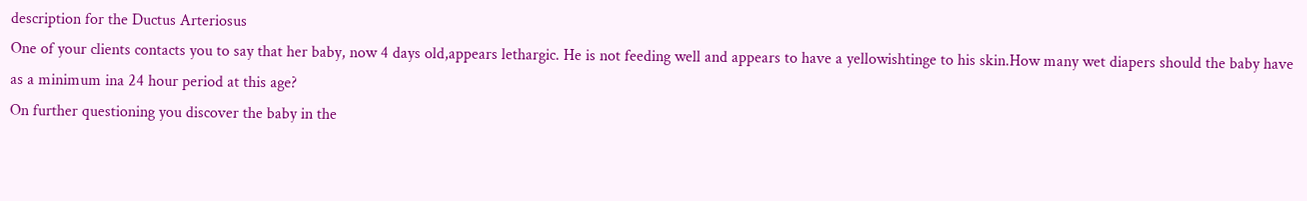description for the Ductus Arteriosus
One of your clients contacts you to say that her baby, now 4 days old,appears lethargic. He is not feeding well and appears to have a yellowishtinge to his skin.How many wet diapers should the baby have as a minimum ina 24 hour period at this age?
On further questioning you discover the baby in the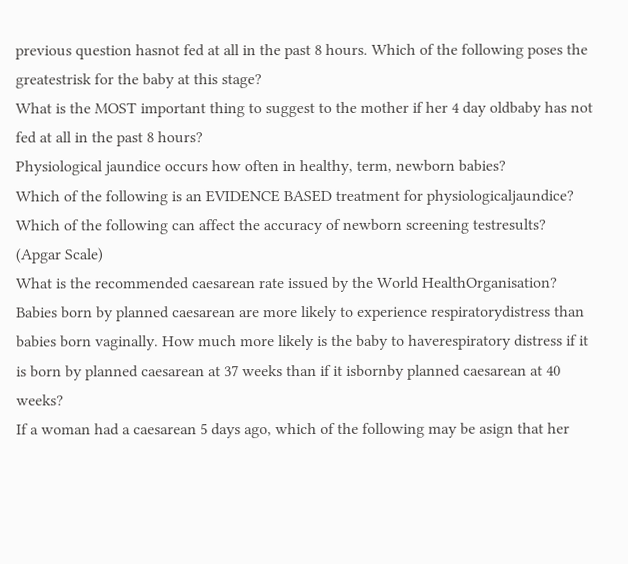previous question hasnot fed at all in the past 8 hours. Which of the following poses the greatestrisk for the baby at this stage?
What is the MOST important thing to suggest to the mother if her 4 day oldbaby has not fed at all in the past 8 hours?
Physiological jaundice occurs how often in healthy, term, newborn babies?
Which of the following is an EVIDENCE BASED treatment for physiologicaljaundice?
Which of the following can affect the accuracy of newborn screening testresults? (Apgar Scale)
What is the recommended caesarean rate issued by the World HealthOrganisation?
Babies born by planned caesarean are more likely to experience respiratorydistress than babies born vaginally. How much more likely is the baby to haverespiratory distress if it is born by planned caesarean at 37 weeks than if it isbornby planned caesarean at 40 weeks?
If a woman had a caesarean 5 days ago, which of the following may be asign that her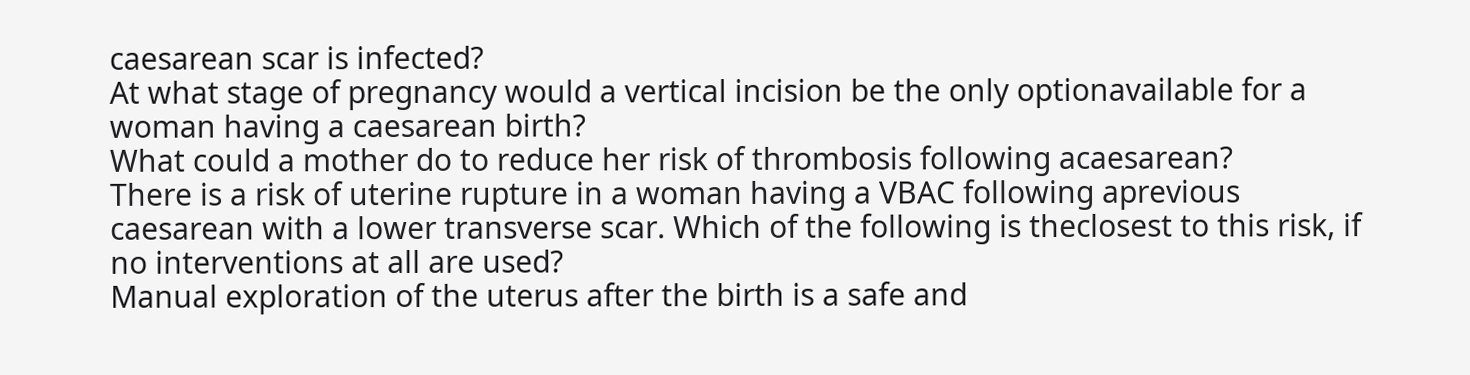caesarean scar is infected?
At what stage of pregnancy would a vertical incision be the only optionavailable for a woman having a caesarean birth?
What could a mother do to reduce her risk of thrombosis following acaesarean?
There is a risk of uterine rupture in a woman having a VBAC following aprevious caesarean with a lower transverse scar. Which of the following is theclosest to this risk, if no interventions at all are used?
Manual exploration of the uterus after the birth is a safe and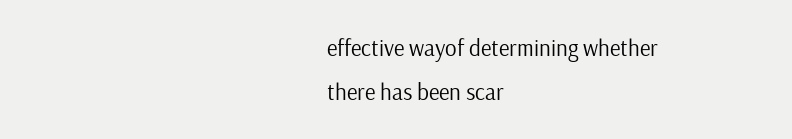effective wayof determining whether there has been scar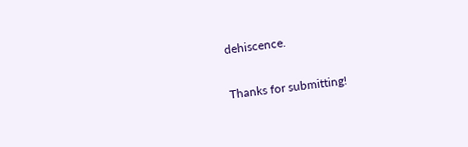dehiscence.

Thanks for submitting!